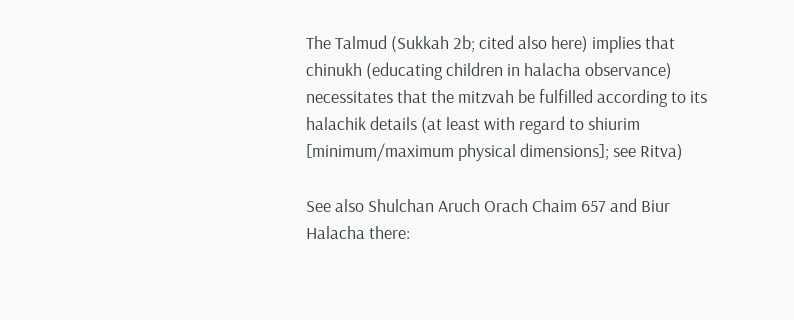The Talmud (Sukkah 2b; cited also here) implies that chinukh (educating children in halacha observance) necessitates that the mitzvah be fulfilled according to its halachik details (at least with regard to shiurim [minimum/maximum physical dimensions]; see Ritva)

See also Shulchan Aruch Orach Chaim 657 and Biur Halacha there: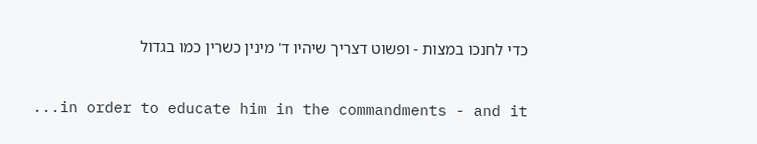כדי לחנכו במצות - ופשוט דצריך שיהיו ד' מינין כשרין כמו בגדול

...in order to educate him in the commandments - and it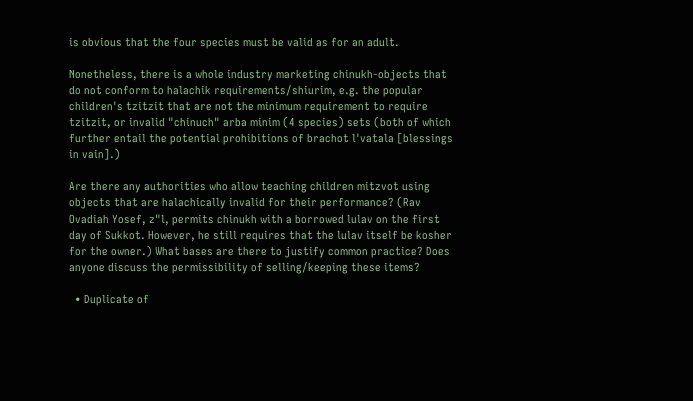is obvious that the four species must be valid as for an adult.

Nonetheless, there is a whole industry marketing chinukh-objects that do not conform to halachik requirements/shiurim, e.g. the popular children's tzitzit that are not the minimum requirement to require tzitzit, or invalid "chinuch" arba minim (4 species) sets (both of which further entail the potential prohibitions of brachot l'vatala [blessings in vain].)

Are there any authorities who allow teaching children mitzvot using objects that are halachically invalid for their performance? (Rav Ovadiah Yosef, z"l, permits chinukh with a borrowed lulav on the first day of Sukkot. However, he still requires that the lulav itself be kosher for the owner.) What bases are there to justify common practice? Does anyone discuss the permissibility of selling/keeping these items?

  • Duplicate of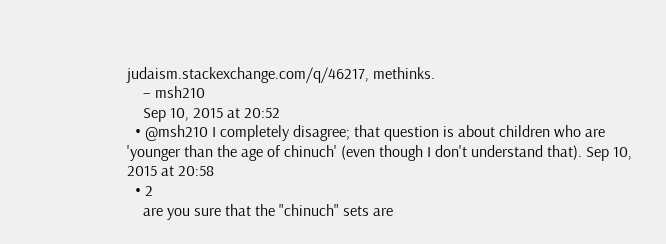judaism.stackexchange.com/q/46217, methinks.
    – msh210
    Sep 10, 2015 at 20:52
  • @msh210 I completely disagree; that question is about children who are 'younger than the age of chinuch' (even though I don't understand that). Sep 10, 2015 at 20:58
  • 2
    are you sure that the "chinuch" sets are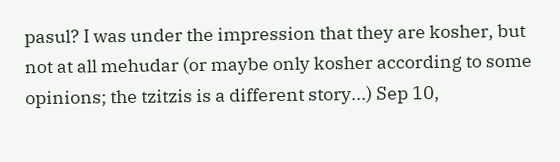pasul? I was under the impression that they are kosher, but not at all mehudar (or maybe only kosher according to some opinions; the tzitzis is a different story...) Sep 10,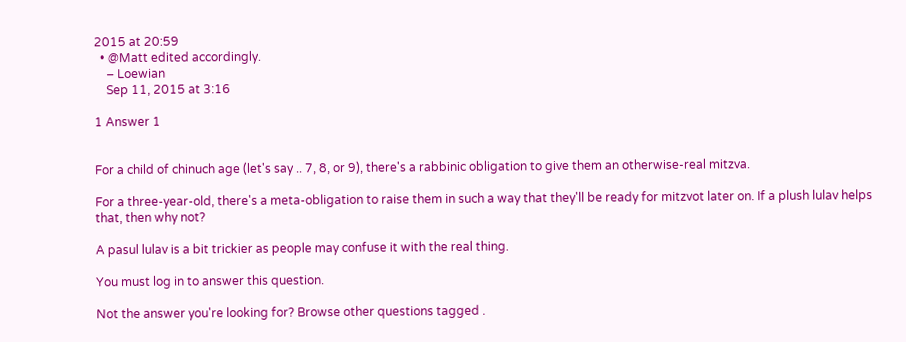2015 at 20:59
  • @Matt edited accordingly.
    – Loewian
    Sep 11, 2015 at 3:16

1 Answer 1


For a child of chinuch age (let's say .. 7, 8, or 9), there's a rabbinic obligation to give them an otherwise-real mitzva.

For a three-year-old, there's a meta-obligation to raise them in such a way that they'll be ready for mitzvot later on. If a plush lulav helps that, then why not?

A pasul lulav is a bit trickier as people may confuse it with the real thing.

You must log in to answer this question.

Not the answer you're looking for? Browse other questions tagged .